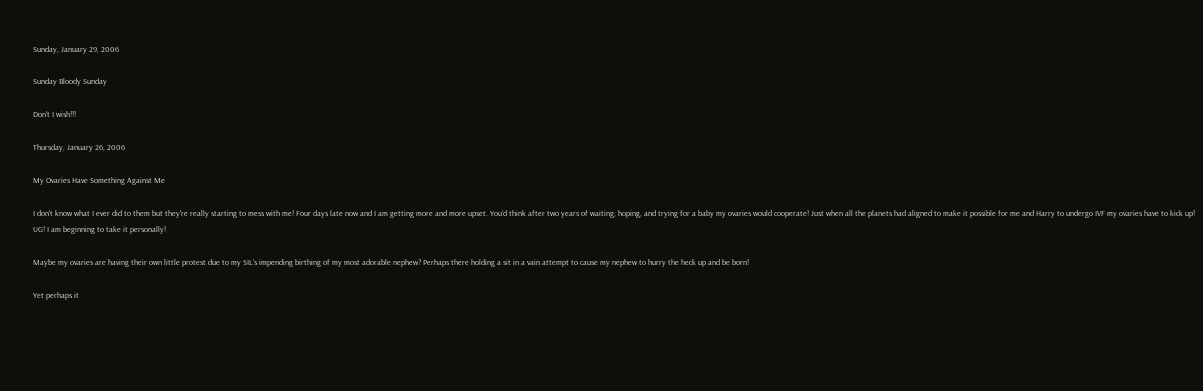Sunday, January 29, 2006

Sunday Bloody Sunday

Don't I wish!!!

Thursday, January 26, 2006

My Ovaries Have Something Against Me

I don't know what I ever did to them but they're really starting to mess with me! Four days late now and I am getting more and more upset. You'd think after two years of waiting, hoping, and trying for a baby my ovaries would cooperate! Just when all the planets had aligned to make it possible for me and Harry to undergo IVF my ovaries have to kick up! UG! I am beginning to take it personally!

Maybe my ovaries are having their own little protest due to my SIL's impending birthing of my most adorable nephew? Perhaps there holding a sit in a vain attempt to cause my nephew to hurry the heck up and be born!

Yet perhaps it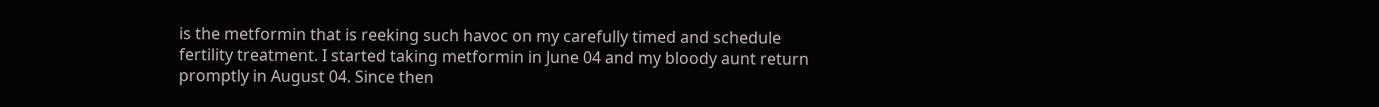is the metformin that is reeking such havoc on my carefully timed and schedule fertility treatment. I started taking metformin in June 04 and my bloody aunt return promptly in August 04. Since then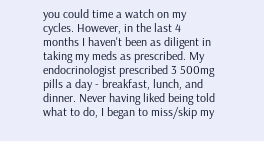you could time a watch on my cycles. However, in the last 4 months I haven't been as diligent in taking my meds as prescribed. My endocrinologist prescribed 3 500mg pills a day - breakfast, lunch, and dinner. Never having liked being told what to do, I began to miss/skip my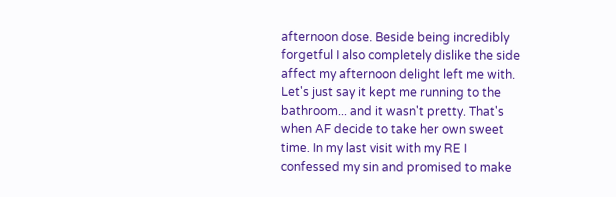afternoon dose. Beside being incredibly forgetful I also completely dislike the side affect my afternoon delight left me with. Let's just say it kept me running to the bathroom... and it wasn't pretty. That's when AF decide to take her own sweet time. In my last visit with my RE I confessed my sin and promised to make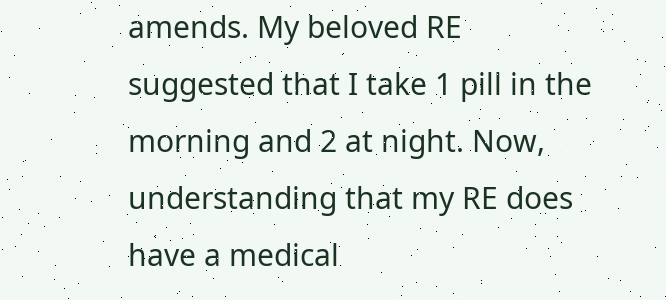amends. My beloved RE suggested that I take 1 pill in the morning and 2 at night. Now, understanding that my RE does have a medical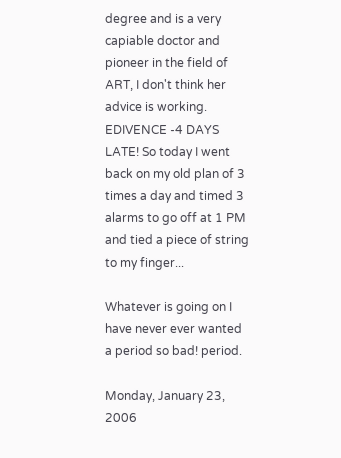degree and is a very capiable doctor and pioneer in the field of ART, I don't think her advice is working. EDIVENCE -4 DAYS LATE! So today I went back on my old plan of 3 times a day and timed 3 alarms to go off at 1 PM and tied a piece of string to my finger...

Whatever is going on I have never ever wanted a period so bad! period.

Monday, January 23, 2006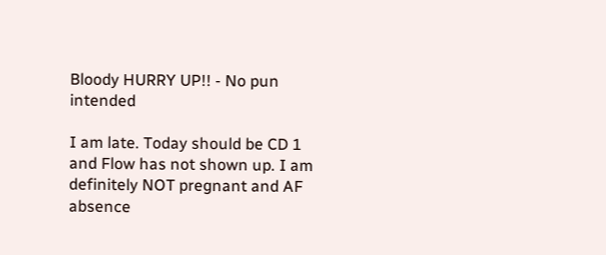Bloody HURRY UP!! - No pun intended

I am late. Today should be CD 1 and Flow has not shown up. I am definitely NOT pregnant and AF absence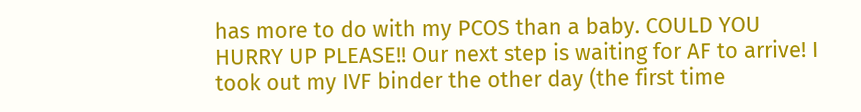has more to do with my PCOS than a baby. COULD YOU HURRY UP PLEASE!! Our next step is waiting for AF to arrive! I took out my IVF binder the other day (the first time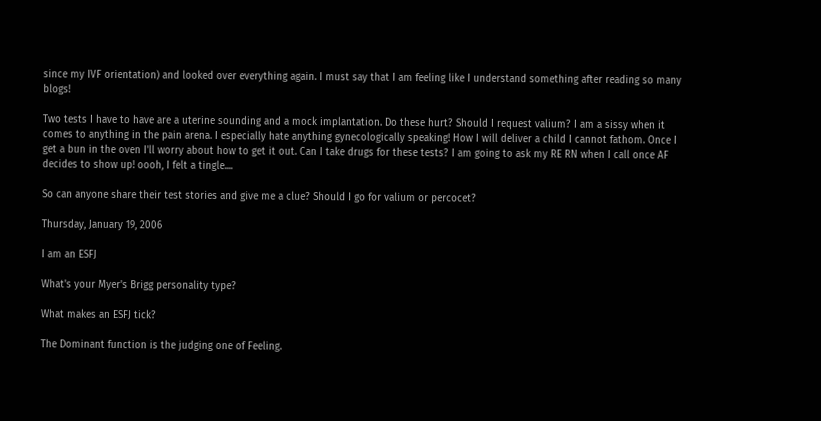since my IVF orientation) and looked over everything again. I must say that I am feeling like I understand something after reading so many blogs!

Two tests I have to have are a uterine sounding and a mock implantation. Do these hurt? Should I request valium? I am a sissy when it comes to anything in the pain arena. I especially hate anything gynecologically speaking! How I will deliver a child I cannot fathom. Once I get a bun in the oven I'll worry about how to get it out. Can I take drugs for these tests? I am going to ask my RE RN when I call once AF decides to show up! oooh, I felt a tingle....

So can anyone share their test stories and give me a clue? Should I go for valium or percocet?

Thursday, January 19, 2006

I am an ESFJ

What's your Myer's Brigg personality type?

What makes an ESFJ tick?

The Dominant function is the judging one of Feeling.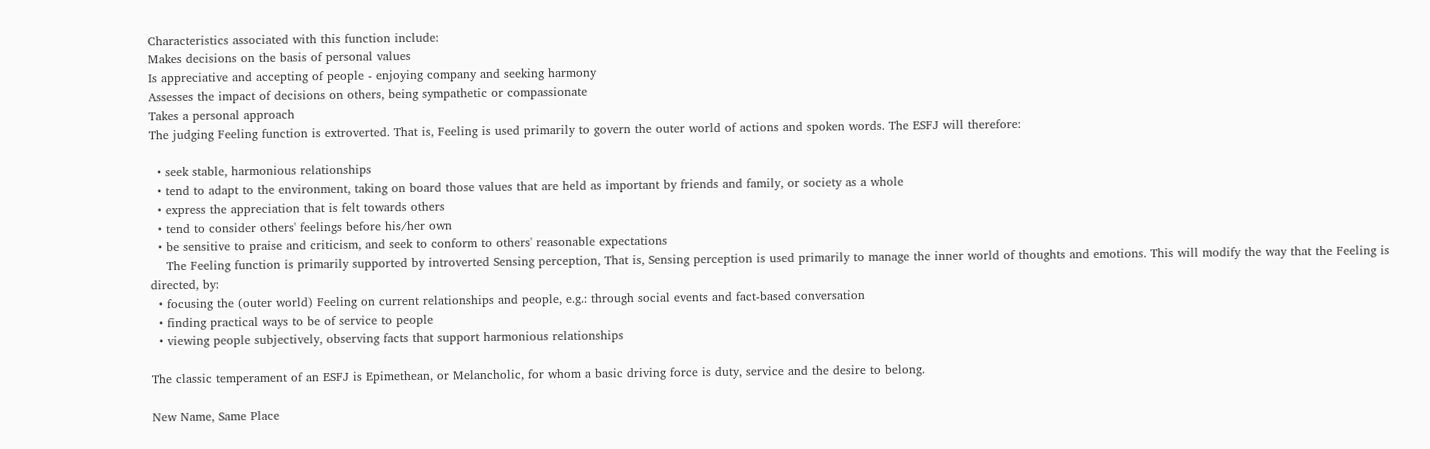Characteristics associated with this function include:
Makes decisions on the basis of personal values
Is appreciative and accepting of people - enjoying company and seeking harmony
Assesses the impact of decisions on others, being sympathetic or compassionate
Takes a personal approach
The judging Feeling function is extroverted. That is, Feeling is used primarily to govern the outer world of actions and spoken words. The ESFJ will therefore:

  • seek stable, harmonious relationships
  • tend to adapt to the environment, taking on board those values that are held as important by friends and family, or society as a whole
  • express the appreciation that is felt towards others
  • tend to consider others' feelings before his/her own
  • be sensitive to praise and criticism, and seek to conform to others' reasonable expectations
    The Feeling function is primarily supported by introverted Sensing perception, That is, Sensing perception is used primarily to manage the inner world of thoughts and emotions. This will modify the way that the Feeling is directed, by:
  • focusing the (outer world) Feeling on current relationships and people, e.g.: through social events and fact-based conversation
  • finding practical ways to be of service to people
  • viewing people subjectively, observing facts that support harmonious relationships

The classic temperament of an ESFJ is Epimethean, or Melancholic, for whom a basic driving force is duty, service and the desire to belong.

New Name, Same Place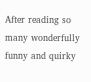After reading so many wonderfully funny and quirky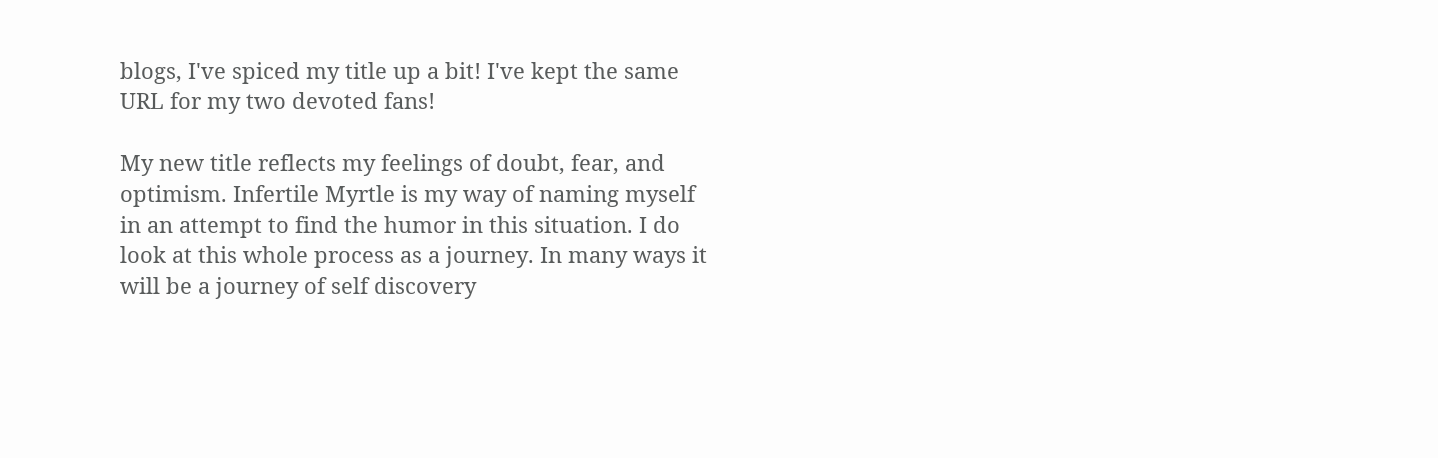blogs, I've spiced my title up a bit! I've kept the same URL for my two devoted fans!

My new title reflects my feelings of doubt, fear, and optimism. Infertile Myrtle is my way of naming myself in an attempt to find the humor in this situation. I do look at this whole process as a journey. In many ways it will be a journey of self discovery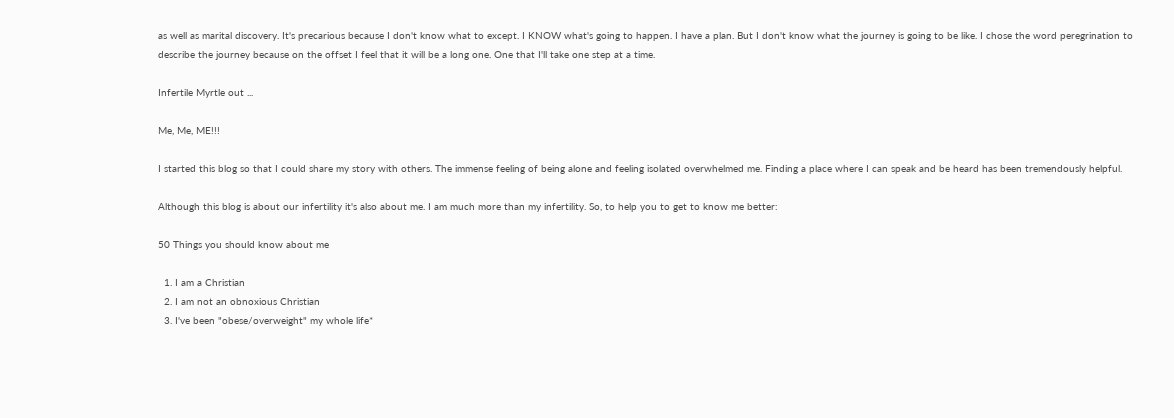as well as marital discovery. It's precarious because I don't know what to except. I KNOW what's going to happen. I have a plan. But I don't know what the journey is going to be like. I chose the word peregrination to describe the journey because on the offset I feel that it will be a long one. One that I'll take one step at a time.

Infertile Myrtle out ...

Me, Me, ME!!!

I started this blog so that I could share my story with others. The immense feeling of being alone and feeling isolated overwhelmed me. Finding a place where I can speak and be heard has been tremendously helpful.

Although this blog is about our infertility it's also about me. I am much more than my infertility. So, to help you to get to know me better:

50 Things you should know about me

  1. I am a Christian
  2. I am not an obnoxious Christian
  3. I've been "obese/overweight" my whole life*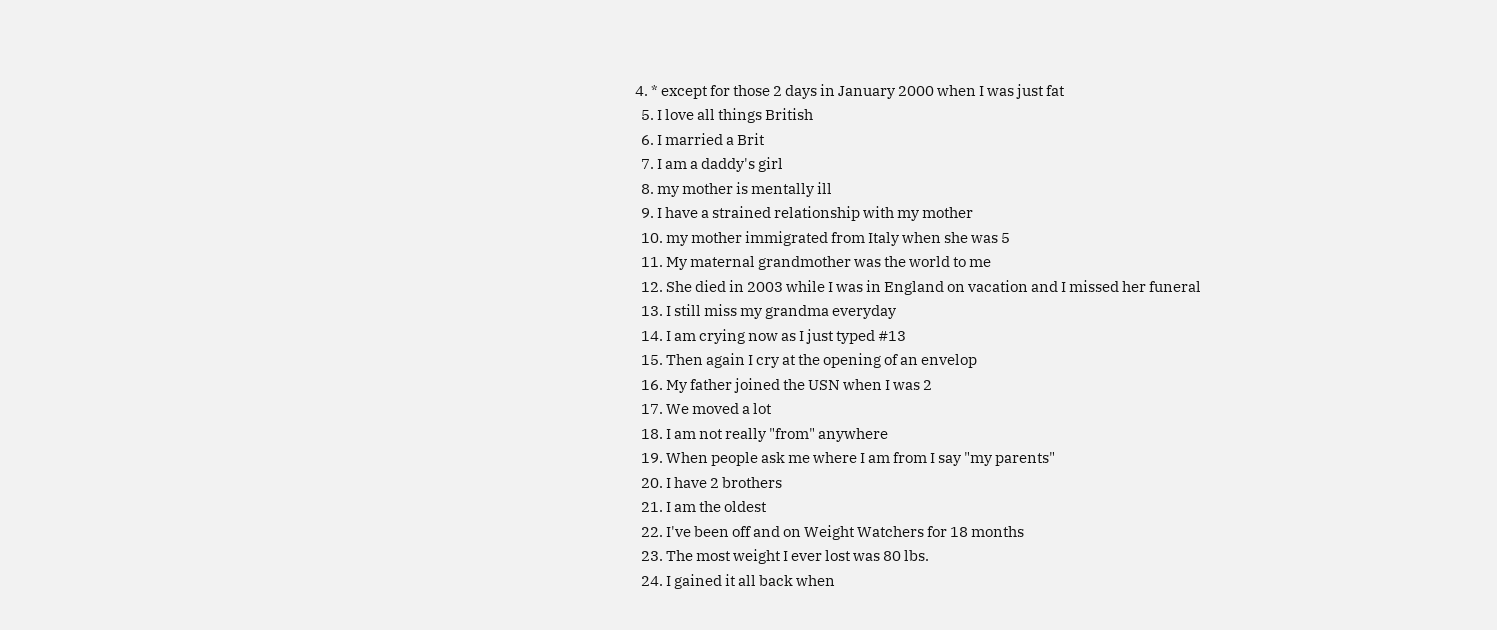4. * except for those 2 days in January 2000 when I was just fat
  5. I love all things British
  6. I married a Brit
  7. I am a daddy's girl
  8. my mother is mentally ill
  9. I have a strained relationship with my mother
  10. my mother immigrated from Italy when she was 5
  11. My maternal grandmother was the world to me
  12. She died in 2003 while I was in England on vacation and I missed her funeral
  13. I still miss my grandma everyday
  14. I am crying now as I just typed #13
  15. Then again I cry at the opening of an envelop
  16. My father joined the USN when I was 2
  17. We moved a lot
  18. I am not really "from" anywhere
  19. When people ask me where I am from I say "my parents"
  20. I have 2 brothers
  21. I am the oldest
  22. I've been off and on Weight Watchers for 18 months
  23. The most weight I ever lost was 80 lbs.
  24. I gained it all back when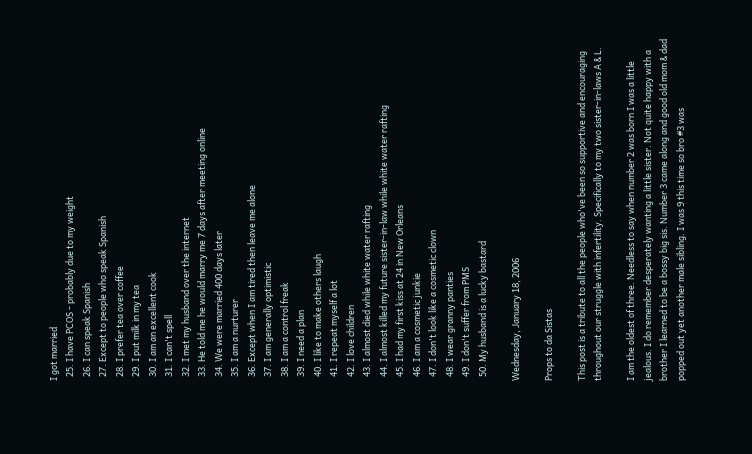I got married
  25. I have PCOS - probably due to my weight
  26. I can speak Spanish
  27. Except to people who speak Spanish
  28. I prefer tea over coffee
  29. I put milk in my tea
  30. I am an excellent cook
  31. I can't spell
  32. I met my husband over the internet
  33. He told me he would marry me 7 days after meeting online
  34. We were married 400 days later
  35. I am a nurturer
  36. Except when I am tired then leave me alone
  37. I am generally optimistic
  38. I am a control freak
  39. I need a plan
  40. I like to make others laugh
  41. I repeat myself a lot
  42. I love children
  43. I almost died while white water rafting
  44. I almost killed my future sister-in-law while white water rafting
  45. I had my first kiss at 24 in New Orleans
  46. I am a cosmetic junkie
  47. I don't look like a cosmetic clown
  48. I wear granny panties
  49. I don't suffer from PMS
  50. My husband is a lucky bastard

Wednesday, January 18, 2006

Props to da Sistas

This post is a tribute to all the people who've been so supportive and encouraging throughout our struggle with infertility. Specifically to my two sister-in-laws A & L.

I am the oldest of three. Needless to say when number 2 was born I was a little jealous. I do remember desperately wanting a little sister. Not quite happy with a brother I learned to be a bossy big sis. Number 3 came along and good old mom & dad popped out yet another male sibling. I was 9 this time so bro #3 was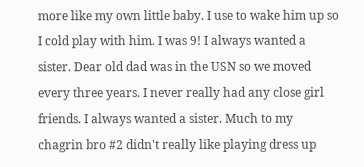more like my own little baby. I use to wake him up so I cold play with him. I was 9! I always wanted a sister. Dear old dad was in the USN so we moved every three years. I never really had any close girl friends. I always wanted a sister. Much to my chagrin bro #2 didn't really like playing dress up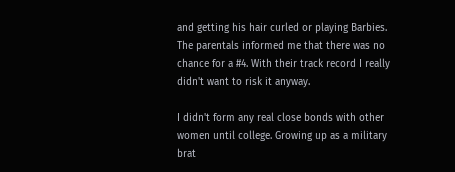and getting his hair curled or playing Barbies. The parentals informed me that there was no chance for a #4. With their track record I really didn't want to risk it anyway.

I didn't form any real close bonds with other women until college. Growing up as a military brat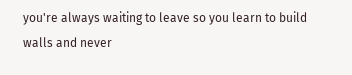you're always waiting to leave so you learn to build walls and never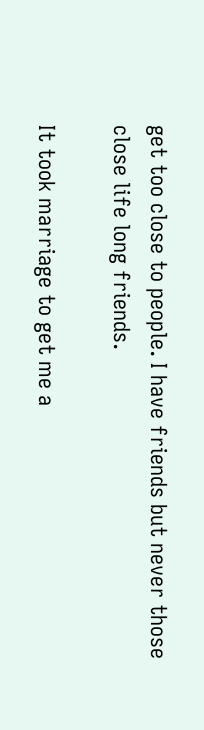get too close to people. I have friends but never those close life long friends.

It took marriage to get me a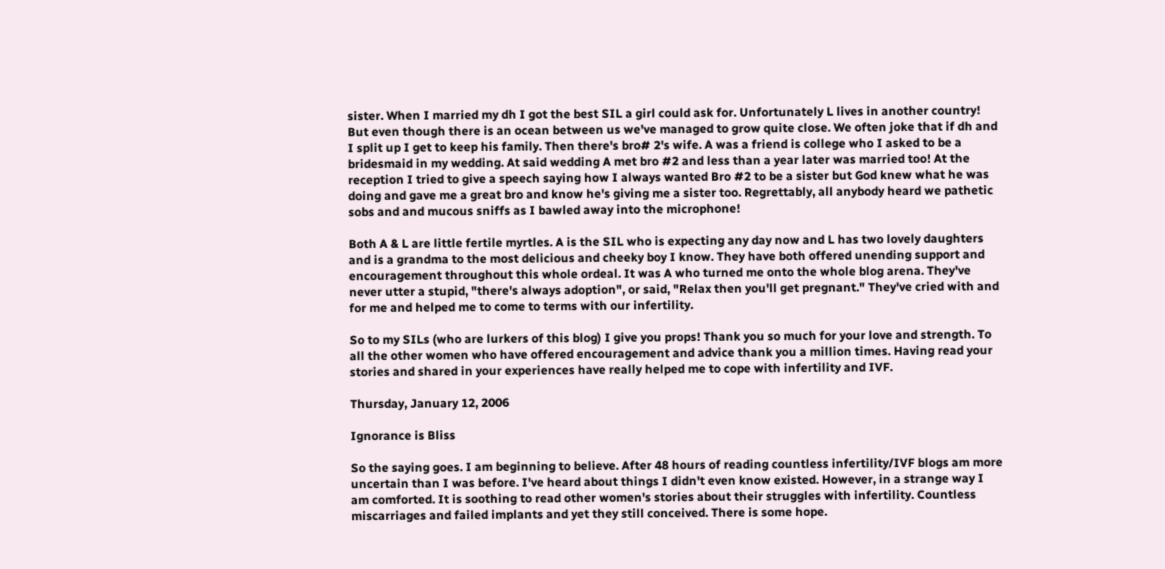sister. When I married my dh I got the best SIL a girl could ask for. Unfortunately L lives in another country! But even though there is an ocean between us we've managed to grow quite close. We often joke that if dh and I split up I get to keep his family. Then there's bro# 2's wife. A was a friend is college who I asked to be a bridesmaid in my wedding. At said wedding A met bro #2 and less than a year later was married too! At the reception I tried to give a speech saying how I always wanted Bro #2 to be a sister but God knew what he was doing and gave me a great bro and know he's giving me a sister too. Regrettably, all anybody heard we pathetic sobs and and mucous sniffs as I bawled away into the microphone!

Both A & L are little fertile myrtles. A is the SIL who is expecting any day now and L has two lovely daughters and is a grandma to the most delicious and cheeky boy I know. They have both offered unending support and encouragement throughout this whole ordeal. It was A who turned me onto the whole blog arena. They've never utter a stupid, "there's always adoption", or said, "Relax then you'll get pregnant." They've cried with and for me and helped me to come to terms with our infertility.

So to my SILs (who are lurkers of this blog) I give you props! Thank you so much for your love and strength. To all the other women who have offered encouragement and advice thank you a million times. Having read your stories and shared in your experiences have really helped me to cope with infertility and IVF.

Thursday, January 12, 2006

Ignorance is Bliss

So the saying goes. I am beginning to believe. After 48 hours of reading countless infertility/IVF blogs am more uncertain than I was before. I've heard about things I didn't even know existed. However, in a strange way I am comforted. It is soothing to read other women's stories about their struggles with infertility. Countless miscarriages and failed implants and yet they still conceived. There is some hope.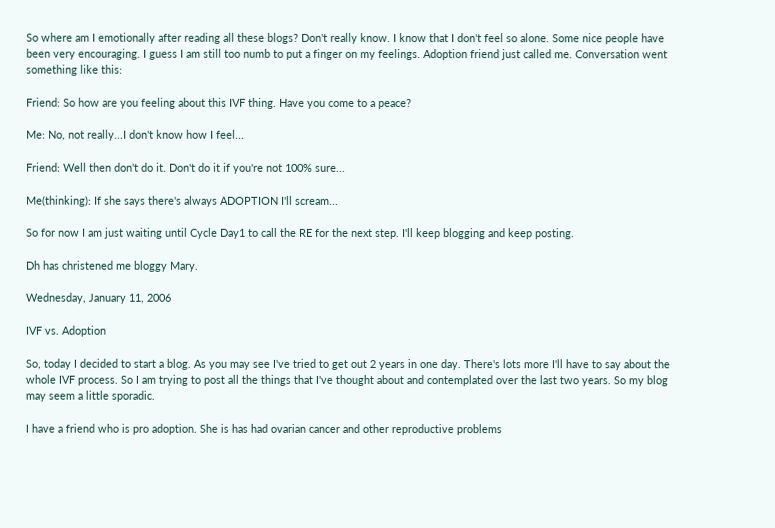So where am I emotionally after reading all these blogs? Don't really know. I know that I don't feel so alone. Some nice people have been very encouraging. I guess I am still too numb to put a finger on my feelings. Adoption friend just called me. Conversation went something like this:

Friend: So how are you feeling about this IVF thing. Have you come to a peace?

Me: No, not really...I don't know how I feel...

Friend: Well then don't do it. Don't do it if you're not 100% sure...

Me(thinking): If she says there's always ADOPTION I'll scream...

So for now I am just waiting until Cycle Day1 to call the RE for the next step. I'll keep blogging and keep posting.

Dh has christened me bloggy Mary.

Wednesday, January 11, 2006

IVF vs. Adoption

So, today I decided to start a blog. As you may see I've tried to get out 2 years in one day. There's lots more I'll have to say about the whole IVF process. So I am trying to post all the things that I've thought about and contemplated over the last two years. So my blog may seem a little sporadic.

I have a friend who is pro adoption. She is has had ovarian cancer and other reproductive problems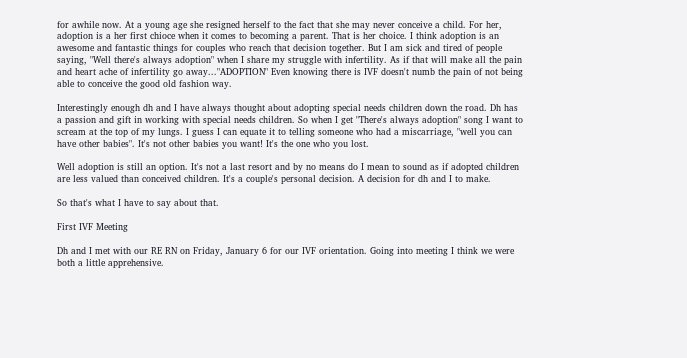for awhile now. At a young age she resigned herself to the fact that she may never conceive a child. For her, adoption is a her first chioce when it comes to becoming a parent. That is her choice. I think adoption is an awesome and fantastic things for couples who reach that decision together. But I am sick and tired of people saying, "Well there's always adoption" when I share my struggle with infertility. As if that will make all the pain and heart ache of infertility go away..."ADOPTION" Even knowing there is IVF doesn't numb the pain of not being able to conceive the good old fashion way.

Interestingly enough dh and I have always thought about adopting special needs children down the road. Dh has a passion and gift in working with special needs children. So when I get "There's always adoption" song I want to scream at the top of my lungs. I guess I can equate it to telling someone who had a miscarriage, "well you can have other babies". It's not other babies you want! It's the one who you lost.

Well adoption is still an option. It's not a last resort and by no means do I mean to sound as if adopted children are less valued than conceived children. It's a couple's personal decision. A decision for dh and I to make.

So that's what I have to say about that.

First IVF Meeting

Dh and I met with our RE RN on Friday, January 6 for our IVF orientation. Going into meeting I think we were both a little apprehensive.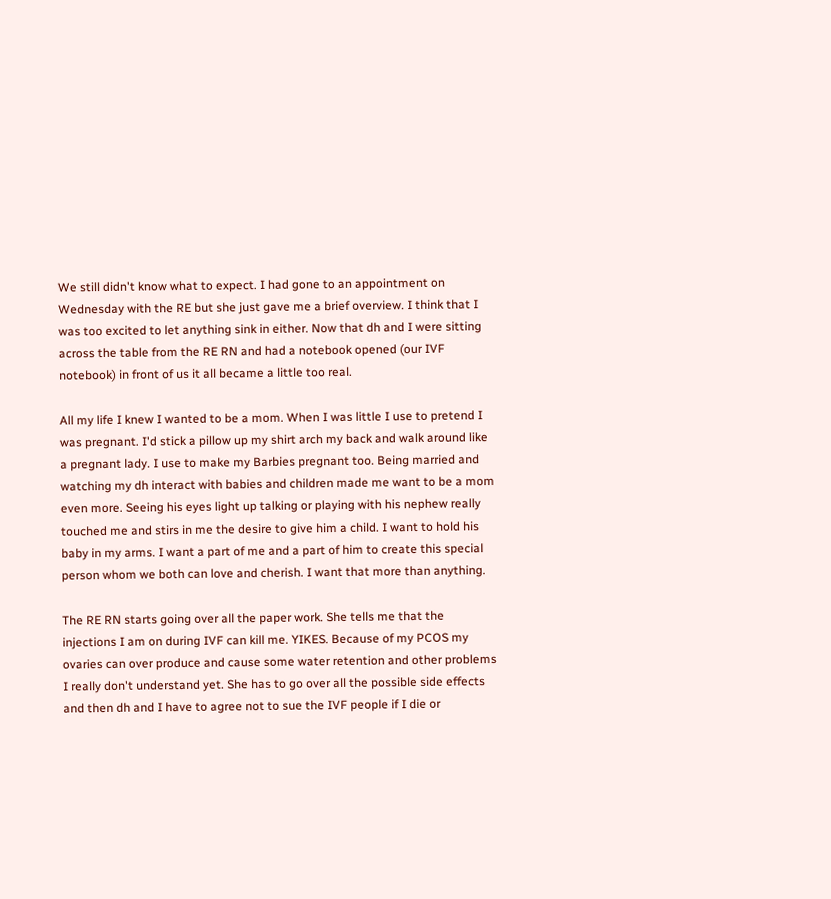We still didn't know what to expect. I had gone to an appointment on Wednesday with the RE but she just gave me a brief overview. I think that I was too excited to let anything sink in either. Now that dh and I were sitting across the table from the RE RN and had a notebook opened (our IVF notebook) in front of us it all became a little too real.

All my life I knew I wanted to be a mom. When I was little I use to pretend I was pregnant. I'd stick a pillow up my shirt arch my back and walk around like a pregnant lady. I use to make my Barbies pregnant too. Being married and watching my dh interact with babies and children made me want to be a mom even more. Seeing his eyes light up talking or playing with his nephew really touched me and stirs in me the desire to give him a child. I want to hold his baby in my arms. I want a part of me and a part of him to create this special person whom we both can love and cherish. I want that more than anything.

The RE RN starts going over all the paper work. She tells me that the injections I am on during IVF can kill me. YIKES. Because of my PCOS my ovaries can over produce and cause some water retention and other problems I really don't understand yet. She has to go over all the possible side effects and then dh and I have to agree not to sue the IVF people if I die or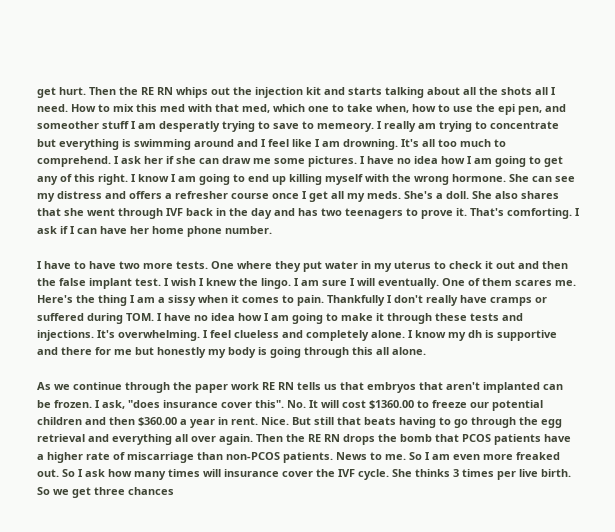get hurt. Then the RE RN whips out the injection kit and starts talking about all the shots all I need. How to mix this med with that med, which one to take when, how to use the epi pen, and someother stuff I am desperatly trying to save to memeory. I really am trying to concentrate but everything is swimming around and I feel like I am drowning. It's all too much to comprehend. I ask her if she can draw me some pictures. I have no idea how I am going to get any of this right. I know I am going to end up killing myself with the wrong hormone. She can see my distress and offers a refresher course once I get all my meds. She's a doll. She also shares that she went through IVF back in the day and has two teenagers to prove it. That's comforting. I ask if I can have her home phone number.

I have to have two more tests. One where they put water in my uterus to check it out and then the false implant test. I wish I knew the lingo. I am sure I will eventually. One of them scares me. Here's the thing I am a sissy when it comes to pain. Thankfully I don't really have cramps or suffered during TOM. I have no idea how I am going to make it through these tests and injections. It's overwhelming. I feel clueless and completely alone. I know my dh is supportive and there for me but honestly my body is going through this all alone.

As we continue through the paper work RE RN tells us that embryos that aren't implanted can be frozen. I ask, "does insurance cover this". No. It will cost $1360.00 to freeze our potential children and then $360.00 a year in rent. Nice. But still that beats having to go through the egg retrieval and everything all over again. Then the RE RN drops the bomb that PCOS patients have a higher rate of miscarriage than non-PCOS patients. News to me. So I am even more freaked out. So I ask how many times will insurance cover the IVF cycle. She thinks 3 times per live birth. So we get three chances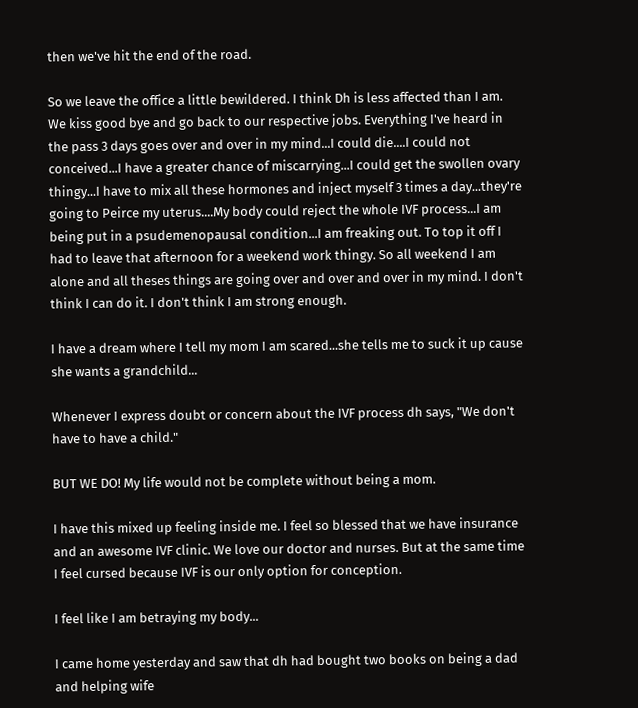then we've hit the end of the road.

So we leave the office a little bewildered. I think Dh is less affected than I am. We kiss good bye and go back to our respective jobs. Everything I've heard in the pass 3 days goes over and over in my mind...I could die....I could not conceived...I have a greater chance of miscarrying...I could get the swollen ovary thingy...I have to mix all these hormones and inject myself 3 times a day...they're going to Peirce my uterus....My body could reject the whole IVF process...I am being put in a psudemenopausal condition...I am freaking out. To top it off I had to leave that afternoon for a weekend work thingy. So all weekend I am alone and all theses things are going over and over and over in my mind. I don't think I can do it. I don't think I am strong enough.

I have a dream where I tell my mom I am scared...she tells me to suck it up cause she wants a grandchild...

Whenever I express doubt or concern about the IVF process dh says, "We don't have to have a child."

BUT WE DO! My life would not be complete without being a mom.

I have this mixed up feeling inside me. I feel so blessed that we have insurance and an awesome IVF clinic. We love our doctor and nurses. But at the same time I feel cursed because IVF is our only option for conception.

I feel like I am betraying my body...

I came home yesterday and saw that dh had bought two books on being a dad and helping wife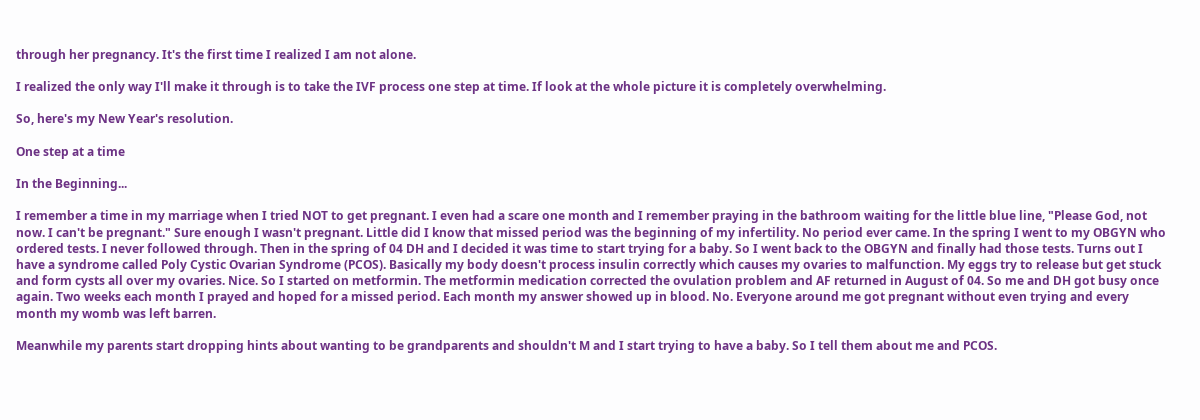through her pregnancy. It's the first time I realized I am not alone.

I realized the only way I'll make it through is to take the IVF process one step at time. If look at the whole picture it is completely overwhelming.

So, here's my New Year's resolution.

One step at a time

In the Beginning...

I remember a time in my marriage when I tried NOT to get pregnant. I even had a scare one month and I remember praying in the bathroom waiting for the little blue line, "Please God, not now. I can't be pregnant." Sure enough I wasn't pregnant. Little did I know that missed period was the beginning of my infertility. No period ever came. In the spring I went to my OBGYN who ordered tests. I never followed through. Then in the spring of 04 DH and I decided it was time to start trying for a baby. So I went back to the OBGYN and finally had those tests. Turns out I have a syndrome called Poly Cystic Ovarian Syndrome (PCOS). Basically my body doesn't process insulin correctly which causes my ovaries to malfunction. My eggs try to release but get stuck and form cysts all over my ovaries. Nice. So I started on metformin. The metformin medication corrected the ovulation problem and AF returned in August of 04. So me and DH got busy once again. Two weeks each month I prayed and hoped for a missed period. Each month my answer showed up in blood. No. Everyone around me got pregnant without even trying and every month my womb was left barren.

Meanwhile my parents start dropping hints about wanting to be grandparents and shouldn't M and I start trying to have a baby. So I tell them about me and PCOS.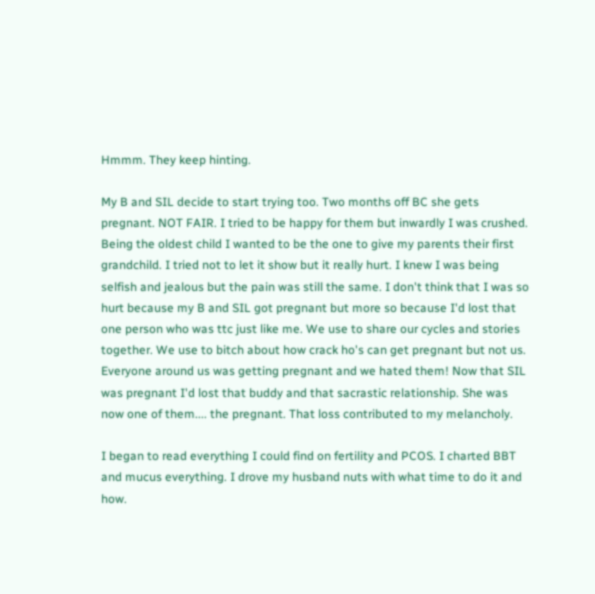Hmmm. They keep hinting.

My B and SIL decide to start trying too. Two months off BC she gets pregnant. NOT FAIR. I tried to be happy for them but inwardly I was crushed. Being the oldest child I wanted to be the one to give my parents their first grandchild. I tried not to let it show but it really hurt. I knew I was being selfish and jealous but the pain was still the same. I don't think that I was so hurt because my B and SIL got pregnant but more so because I'd lost that one person who was ttc just like me. We use to share our cycles and stories together. We use to bitch about how crack ho's can get pregnant but not us. Everyone around us was getting pregnant and we hated them! Now that SIL was pregnant I'd lost that buddy and that sacrastic relationship. She was now one of them.... the pregnant. That loss contributed to my melancholy.

I began to read everything I could find on fertility and PCOS. I charted BBT and mucus everything. I drove my husband nuts with what time to do it and how.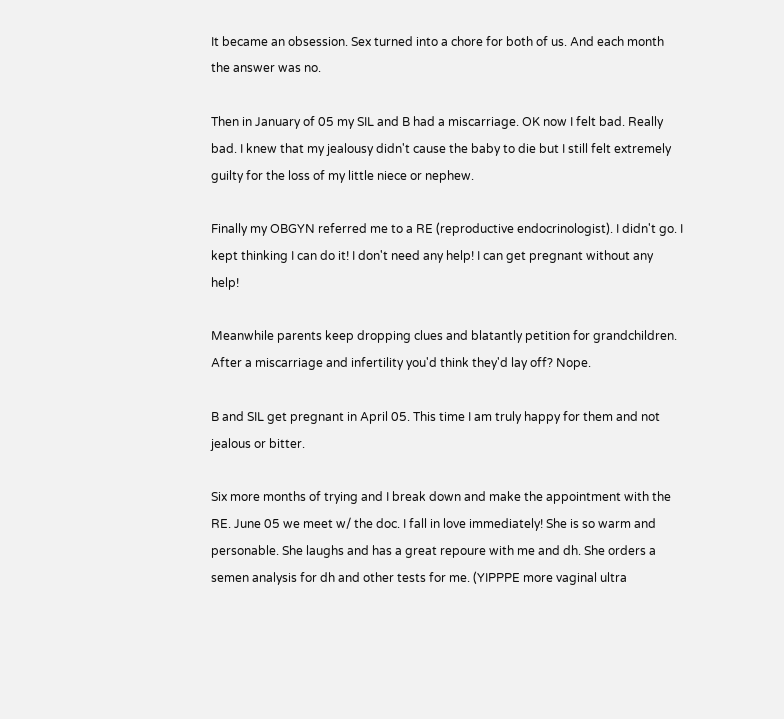It became an obsession. Sex turned into a chore for both of us. And each month the answer was no.

Then in January of 05 my SIL and B had a miscarriage. OK now I felt bad. Really bad. I knew that my jealousy didn't cause the baby to die but I still felt extremely guilty for the loss of my little niece or nephew.

Finally my OBGYN referred me to a RE (reproductive endocrinologist). I didn't go. I kept thinking I can do it! I don't need any help! I can get pregnant without any help!

Meanwhile parents keep dropping clues and blatantly petition for grandchildren. After a miscarriage and infertility you'd think they'd lay off? Nope.

B and SIL get pregnant in April 05. This time I am truly happy for them and not jealous or bitter.

Six more months of trying and I break down and make the appointment with the RE. June 05 we meet w/ the doc. I fall in love immediately! She is so warm and personable. She laughs and has a great repoure with me and dh. She orders a semen analysis for dh and other tests for me. (YIPPPE more vaginal ultra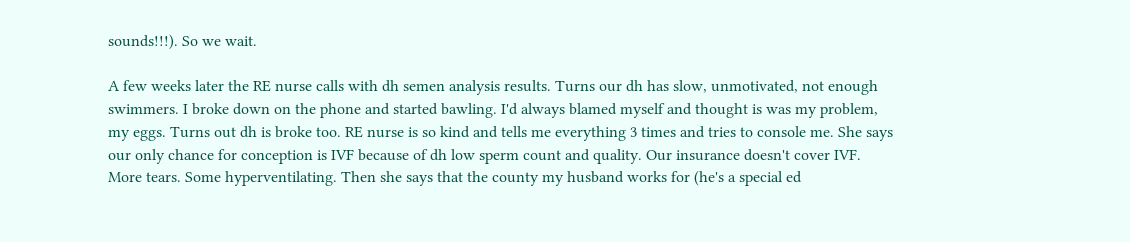sounds!!!). So we wait.

A few weeks later the RE nurse calls with dh semen analysis results. Turns our dh has slow, unmotivated, not enough swimmers. I broke down on the phone and started bawling. I'd always blamed myself and thought is was my problem, my eggs. Turns out dh is broke too. RE nurse is so kind and tells me everything 3 times and tries to console me. She says our only chance for conception is IVF because of dh low sperm count and quality. Our insurance doesn't cover IVF. More tears. Some hyperventilating. Then she says that the county my husband works for (he's a special ed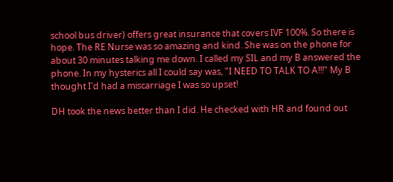school bus driver) offers great insurance that covers IVF 100%. So there is hope. The RE Nurse was so amazing and kind. She was on the phone for about 30 minutes talking me down. I called my SIL and my B answered the phone. In my hysterics all I could say was, "I NEED TO TALK TO A!!!" My B thought I'd had a miscarriage I was so upset!

DH took the news better than I did. He checked with HR and found out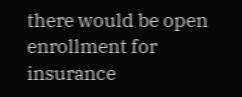there would be open enrollment for insurance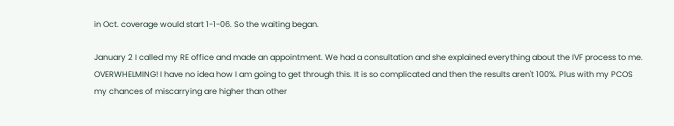in Oct. coverage would start 1-1-06. So the waiting began.

January 2 I called my RE office and made an appointment. We had a consultation and she explained everything about the IVF process to me. OVERWHELMING! I have no idea how I am going to get through this. It is so complicated and then the results aren't 100%. Plus with my PCOS my chances of miscarrying are higher than other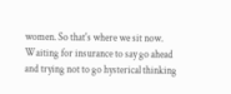women. So that's where we sit now. Waiting for insurance to say go ahead and trying not to go hysterical thinking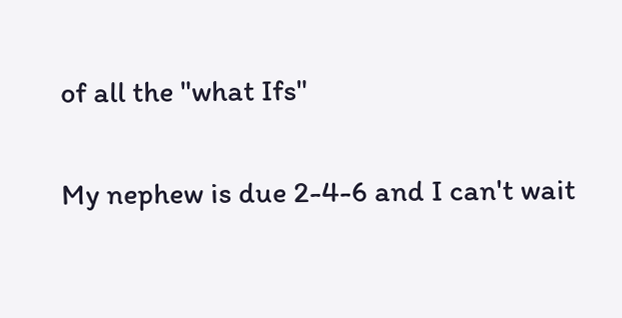of all the "what Ifs"

My nephew is due 2-4-6 and I can't wait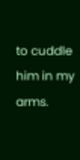to cuddle him in my arms.